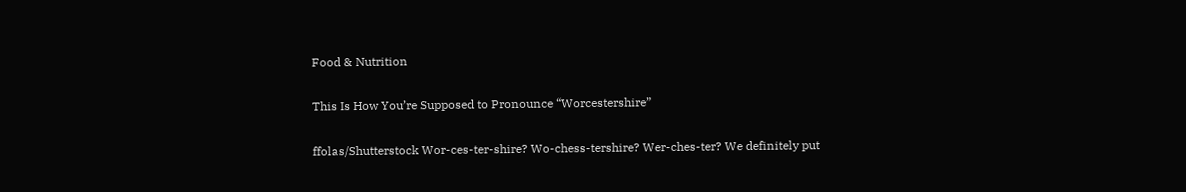Food & Nutrition

This Is How You’re Supposed to Pronounce “Worcestershire”

ffolas/Shutterstock Wor-ces-ter-shire? Wo-chess-tershire? Wer-ches-ter? We definitely put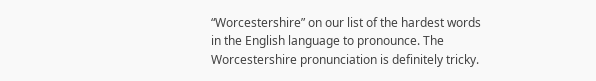“Worcestershire” on our list of the hardest words in the English language to pronounce. The Worcestershire pronunciation is definitely tricky.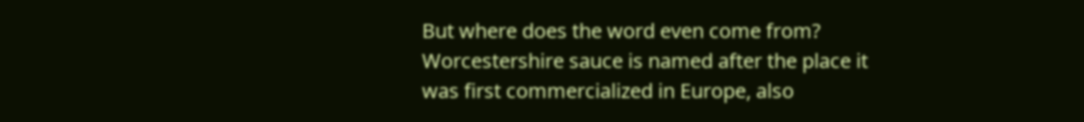But where does the word even come from? Worcestershire sauce is named after the place it was first commercialized in Europe, also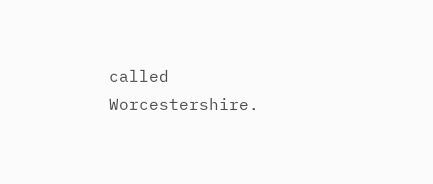called Worcestershire.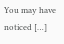You may have noticed […]